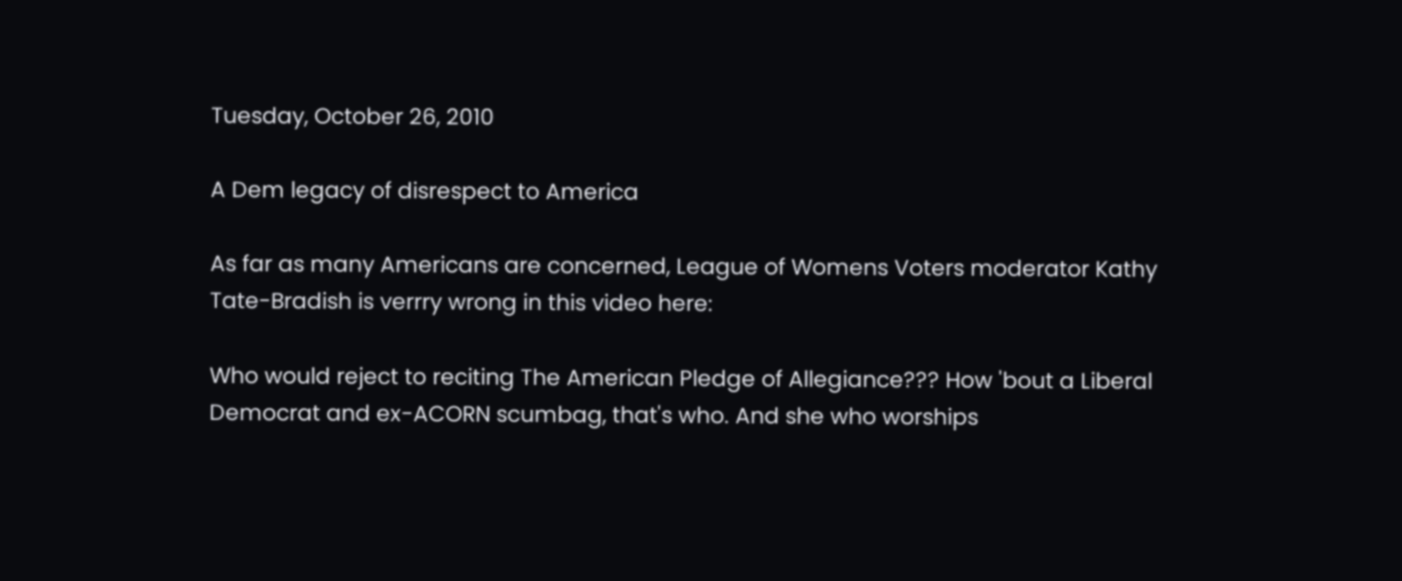Tuesday, October 26, 2010

A Dem legacy of disrespect to America

As far as many Americans are concerned, League of Womens Voters moderator Kathy Tate-Bradish is verrry wrong in this video here:

Who would reject to reciting The American Pledge of Allegiance??? How 'bout a Liberal Democrat and ex-ACORN scumbag, that's who. And she who worships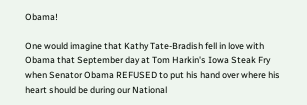Obama!

One would imagine that Kathy Tate-Bradish fell in love with Obama that September day at Tom Harkin's Iowa Steak Fry when Senator Obama REFUSED to put his hand over where his heart should be during our National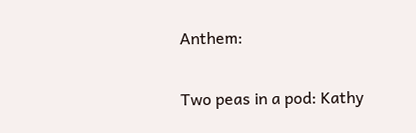Anthem:

Two peas in a pod: Kathy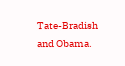Tate-Bradish and Obama.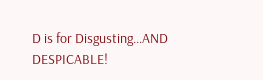D is for Disgusting...AND DESPICABLE!